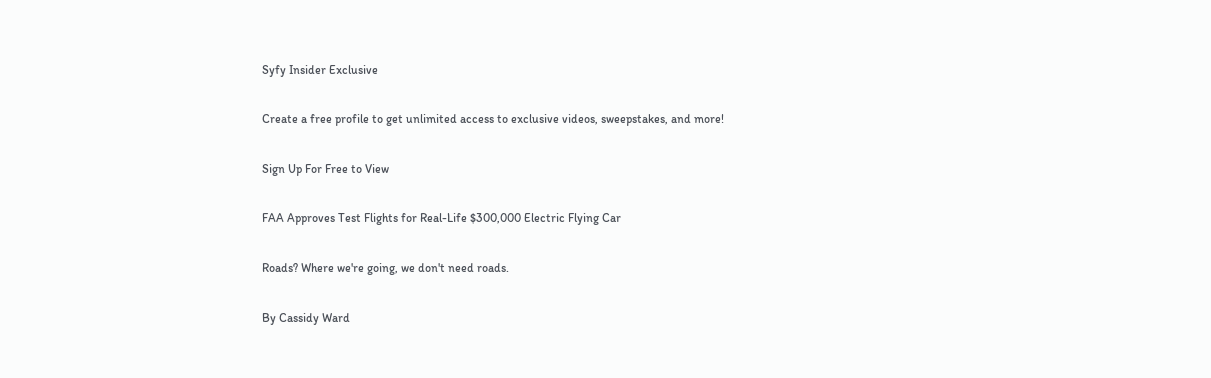Syfy Insider Exclusive

Create a free profile to get unlimited access to exclusive videos, sweepstakes, and more!

Sign Up For Free to View

FAA Approves Test Flights for Real-Life $300,000 Electric Flying Car

Roads? Where we're going, we don't need roads.

By Cassidy Ward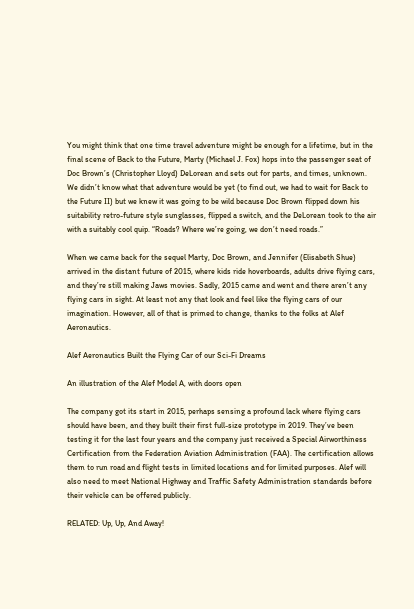You might think that one time travel adventure might be enough for a lifetime, but in the final scene of Back to the Future, Marty (Michael J. Fox) hops into the passenger seat of Doc Brown’s (Christopher Lloyd) DeLorean and sets out for parts, and times, unknown. We didn’t know what that adventure would be yet (to find out, we had to wait for Back to the Future II) but we knew it was going to be wild because Doc Brown flipped down his suitability retro-future style sunglasses, flipped a switch, and the DeLorean took to the air with a suitably cool quip. “Roads? Where we’re going, we don’t need roads.”

When we came back for the sequel Marty, Doc Brown, and Jennifer (Elisabeth Shue) arrived in the distant future of 2015, where kids ride hoverboards, adults drive flying cars, and they’re still making Jaws movies. Sadly, 2015 came and went and there aren’t any flying cars in sight. At least not any that look and feel like the flying cars of our imagination. However, all of that is primed to change, thanks to the folks at Alef Aeronautics.

Alef Aeronautics Built the Flying Car of our Sci-Fi Dreams

An illustration of the Alef Model A, with doors open

The company got its start in 2015, perhaps sensing a profound lack where flying cars should have been, and they built their first full-size prototype in 2019. They’ve been testing it for the last four years and the company just received a Special Airworthiness Certification from the Federation Aviation Administration (FAA). The certification allows them to run road and flight tests in limited locations and for limited purposes. Alef will also need to meet National Highway and Traffic Safety Administration standards before their vehicle can be offered publicly.

RELATED: Up, Up, And Away!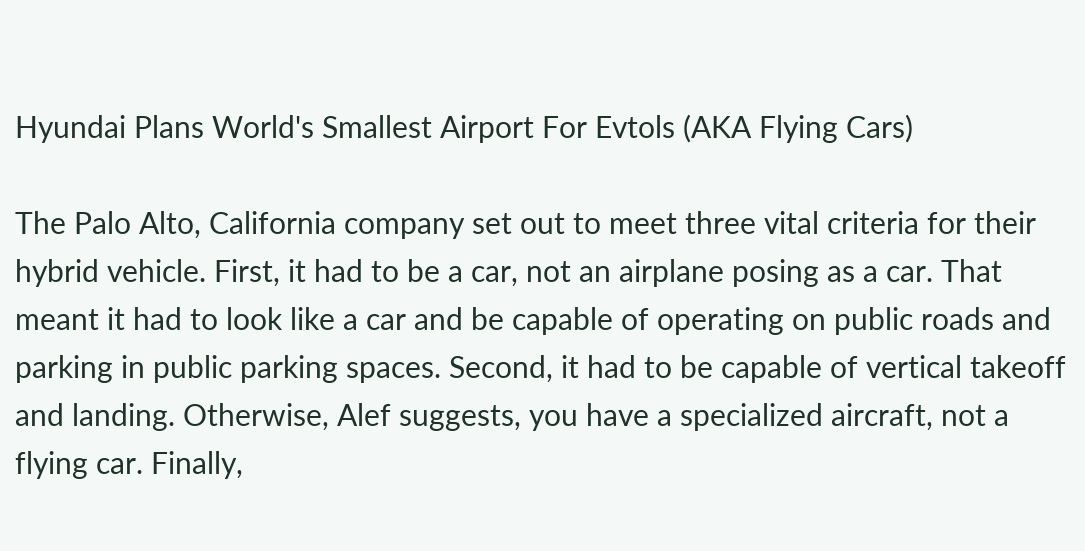Hyundai Plans World's Smallest Airport For Evtols (AKA Flying Cars)

The Palo Alto, California company set out to meet three vital criteria for their hybrid vehicle. First, it had to be a car, not an airplane posing as a car. That meant it had to look like a car and be capable of operating on public roads and parking in public parking spaces. Second, it had to be capable of vertical takeoff and landing. Otherwise, Alef suggests, you have a specialized aircraft, not a flying car. Finally,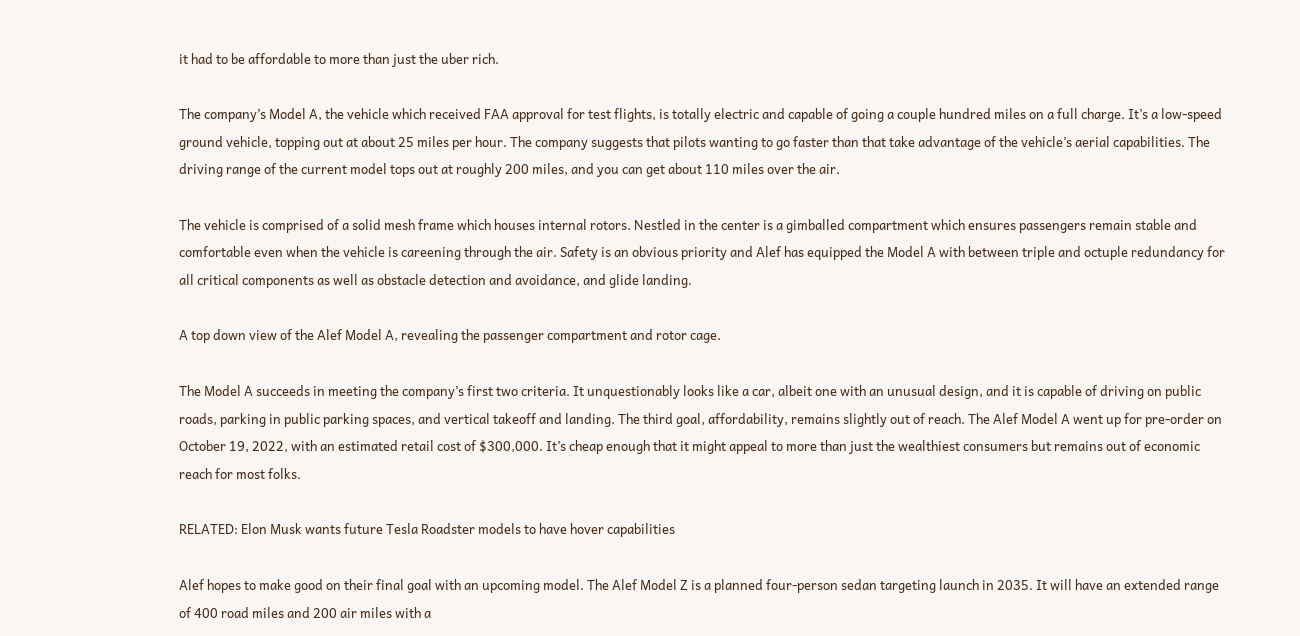it had to be affordable to more than just the uber rich.

The company’s Model A, the vehicle which received FAA approval for test flights, is totally electric and capable of going a couple hundred miles on a full charge. It’s a low-speed ground vehicle, topping out at about 25 miles per hour. The company suggests that pilots wanting to go faster than that take advantage of the vehicle’s aerial capabilities. The driving range of the current model tops out at roughly 200 miles, and you can get about 110 miles over the air.

The vehicle is comprised of a solid mesh frame which houses internal rotors. Nestled in the center is a gimballed compartment which ensures passengers remain stable and comfortable even when the vehicle is careening through the air. Safety is an obvious priority and Alef has equipped the Model A with between triple and octuple redundancy for all critical components as well as obstacle detection and avoidance, and glide landing.

A top down view of the Alef Model A, revealing the passenger compartment and rotor cage.

The Model A succeeds in meeting the company’s first two criteria. It unquestionably looks like a car, albeit one with an unusual design, and it is capable of driving on public roads, parking in public parking spaces, and vertical takeoff and landing. The third goal, affordability, remains slightly out of reach. The Alef Model A went up for pre-order on October 19, 2022, with an estimated retail cost of $300,000. It’s cheap enough that it might appeal to more than just the wealthiest consumers but remains out of economic reach for most folks.

RELATED: Elon Musk wants future Tesla Roadster models to have hover capabilities

Alef hopes to make good on their final goal with an upcoming model. The Alef Model Z is a planned four-person sedan targeting launch in 2035. It will have an extended range of 400 road miles and 200 air miles with a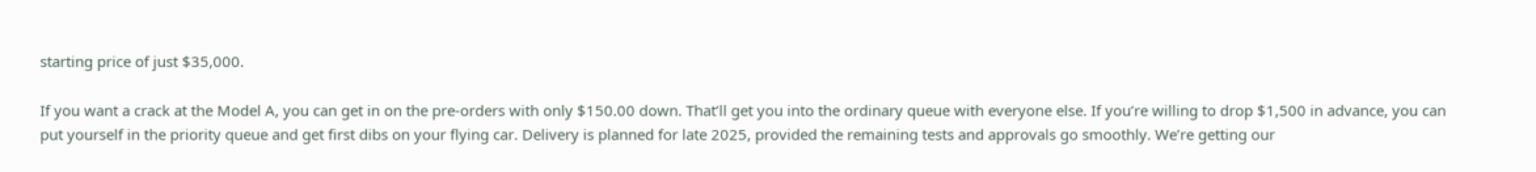starting price of just $35,000.

If you want a crack at the Model A, you can get in on the pre-orders with only $150.00 down. That’ll get you into the ordinary queue with everyone else. If you’re willing to drop $1,500 in advance, you can put yourself in the priority queue and get first dibs on your flying car. Delivery is planned for late 2025, provided the remaining tests and approvals go smoothly. We’re getting our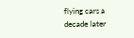flying cars a decade later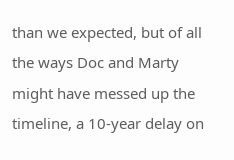than we expected, but of all the ways Doc and Marty might have messed up the timeline, a 10-year delay on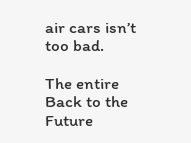air cars isn’t too bad.

The entire Back to the Future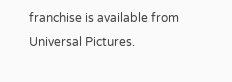franchise is available from Universal Pictures.